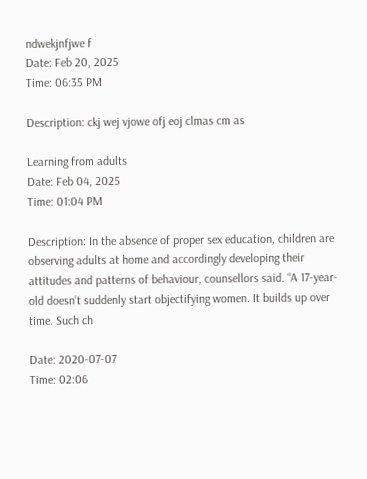ndwekjnfjwe f
Date: Feb 20, 2025
Time: 06:35 PM

Description: ckj wej vjowe ofj eoj clmas cm as

Learning from adults
Date: Feb 04, 2025
Time: 01:04 PM

Description: In the absence of proper sex education, children are observing adults at home and accordingly developing their attitudes and patterns of behaviour, counsellors said. “A 17-year-old doesn’t suddenly start objectifying women. It builds up over time. Such ch

Date: 2020-07-07
Time: 02:06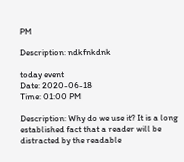PM

Description: ndkfnkdnk

today event
Date: 2020-06-18
Time: 01:00 PM

Description: Why do we use it? It is a long established fact that a reader will be distracted by the readable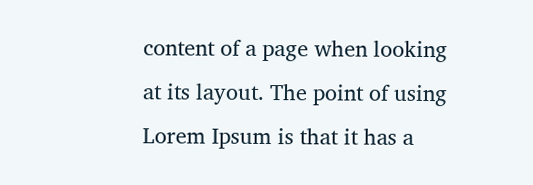content of a page when looking at its layout. The point of using Lorem Ipsum is that it has a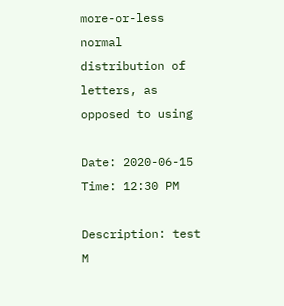more-or-less normal distribution of letters, as opposed to using

Date: 2020-06-15
Time: 12:30 PM

Description: test M